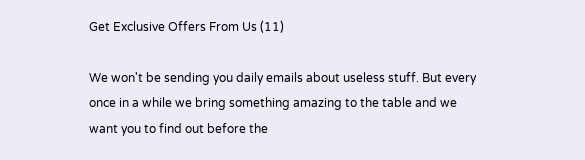Get Exclusive Offers From Us (11)

We won't be sending you daily emails about useless stuff. But every once in a while we bring something amazing to the table and we want you to find out before the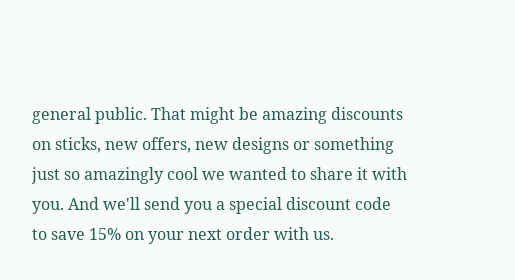general public. That might be amazing discounts on sticks, new offers, new designs or something just so amazingly cool we wanted to share it with you. And we'll send you a special discount code to save 15% on your next order with us.